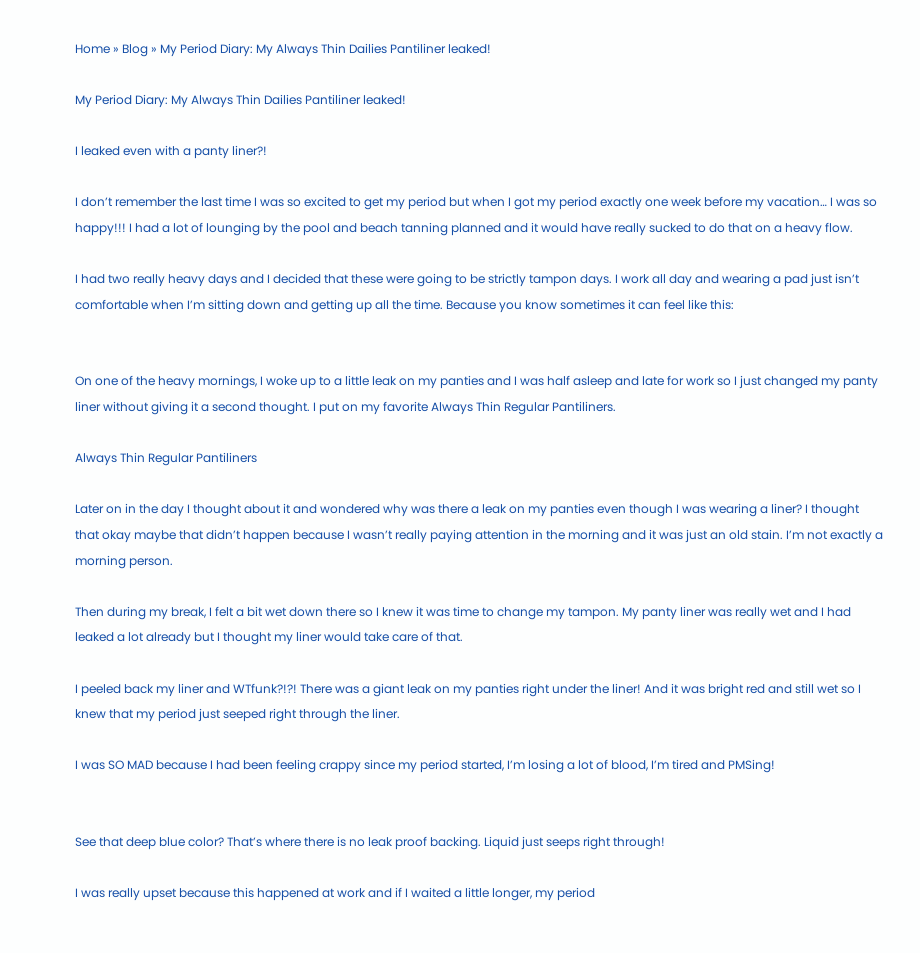Home » Blog » My Period Diary: My Always Thin Dailies Pantiliner leaked!

My Period Diary: My Always Thin Dailies Pantiliner leaked!

I leaked even with a panty liner?!

I don’t remember the last time I was so excited to get my period but when I got my period exactly one week before my vacation… I was so happy!!! I had a lot of lounging by the pool and beach tanning planned and it would have really sucked to do that on a heavy flow.

I had two really heavy days and I decided that these were going to be strictly tampon days. I work all day and wearing a pad just isn’t comfortable when I’m sitting down and getting up all the time. Because you know sometimes it can feel like this:


On one of the heavy mornings, I woke up to a little leak on my panties and I was half asleep and late for work so I just changed my panty liner without giving it a second thought. I put on my favorite Always Thin Regular Pantiliners.

Always Thin Regular Pantiliners

Later on in the day I thought about it and wondered why was there a leak on my panties even though I was wearing a liner? I thought that okay maybe that didn’t happen because I wasn’t really paying attention in the morning and it was just an old stain. I’m not exactly a morning person.

Then during my break, I felt a bit wet down there so I knew it was time to change my tampon. My panty liner was really wet and I had leaked a lot already but I thought my liner would take care of that.

I peeled back my liner and WTfunk?!?! There was a giant leak on my panties right under the liner! And it was bright red and still wet so I knew that my period just seeped right through the liner.

I was SO MAD because I had been feeling crappy since my period started, I’m losing a lot of blood, I’m tired and PMSing!


See that deep blue color? That’s where there is no leak proof backing. Liquid just seeps right through!

I was really upset because this happened at work and if I waited a little longer, my period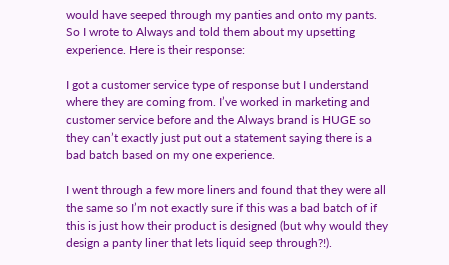would have seeped through my panties and onto my pants. So I wrote to Always and told them about my upsetting experience. Here is their response:

I got a customer service type of response but I understand where they are coming from. I’ve worked in marketing and customer service before and the Always brand is HUGE so they can’t exactly just put out a statement saying there is a bad batch based on my one experience.

I went through a few more liners and found that they were all the same so I’m not exactly sure if this was a bad batch of if this is just how their product is designed (but why would they design a panty liner that lets liquid seep through?!).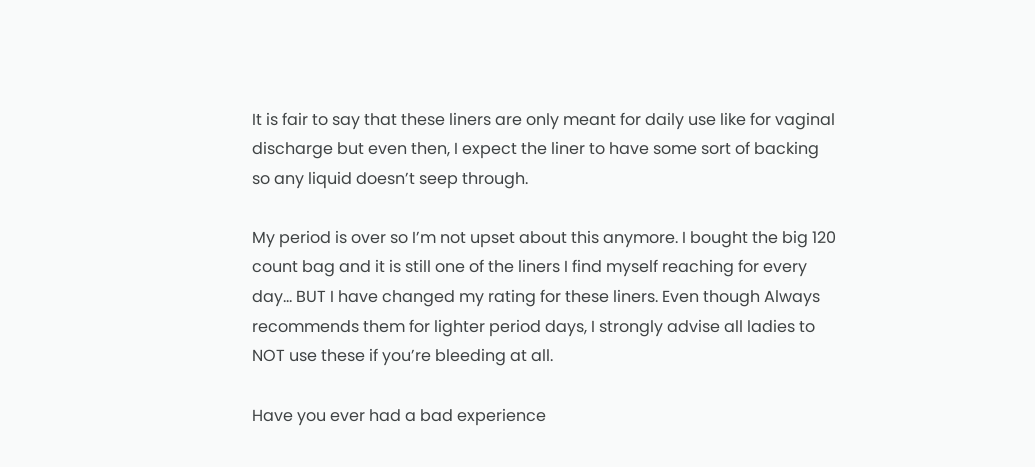It is fair to say that these liners are only meant for daily use like for vaginal discharge but even then, I expect the liner to have some sort of backing so any liquid doesn’t seep through.

My period is over so I’m not upset about this anymore. I bought the big 120 count bag and it is still one of the liners I find myself reaching for every day… BUT I have changed my rating for these liners. Even though Always recommends them for lighter period days, I strongly advise all ladies to NOT use these if you’re bleeding at all.

Have you ever had a bad experience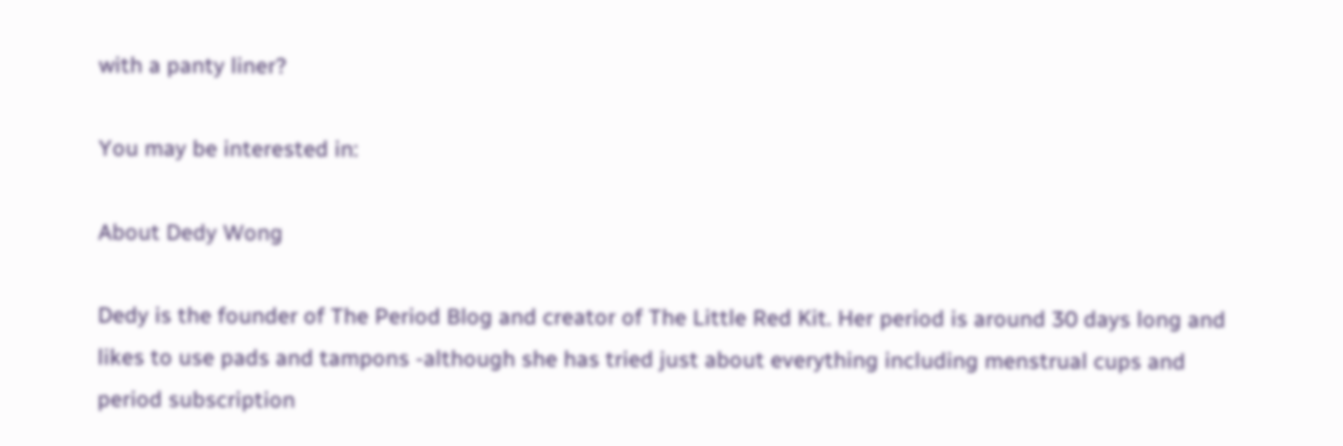with a panty liner?

You may be interested in:

About Dedy Wong

Dedy is the founder of The Period Blog and creator of The Little Red Kit. Her period is around 30 days long and likes to use pads and tampons -although she has tried just about everything including menstrual cups and period subscription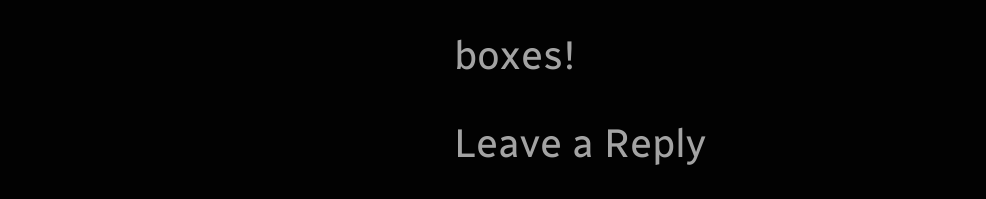boxes!

Leave a Reply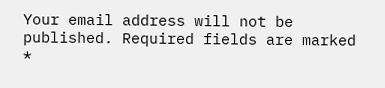Your email address will not be published. Required fields are marked *